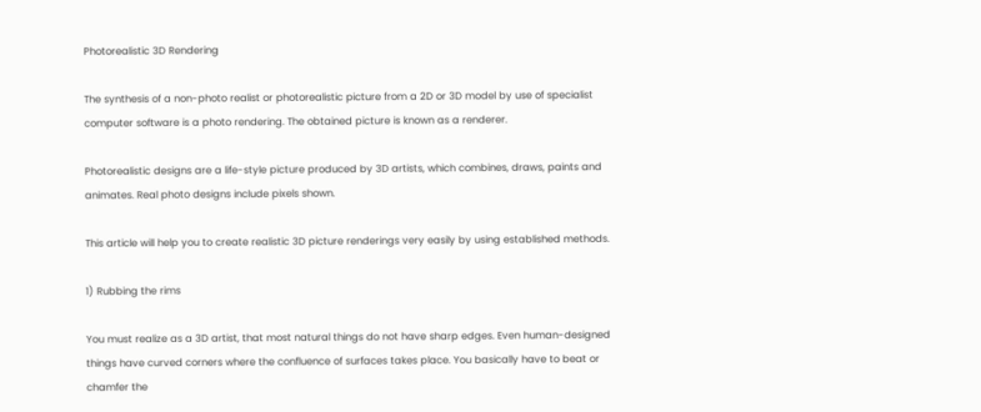Photorealistic 3D Rendering

The synthesis of a non-photo realist or photorealistic picture from a 2D or 3D model by use of specialist computer software is a photo rendering. The obtained picture is known as a renderer.

Photorealistic designs are a life-style picture produced by 3D artists, which combines, draws, paints and animates. Real photo designs include pixels shown.

This article will help you to create realistic 3D picture renderings very easily by using established methods.

1) Rubbing the rims

You must realize as a 3D artist, that most natural things do not have sharp edges. Even human-designed things have curved corners where the confluence of surfaces takes place. You basically have to beat or chamfer the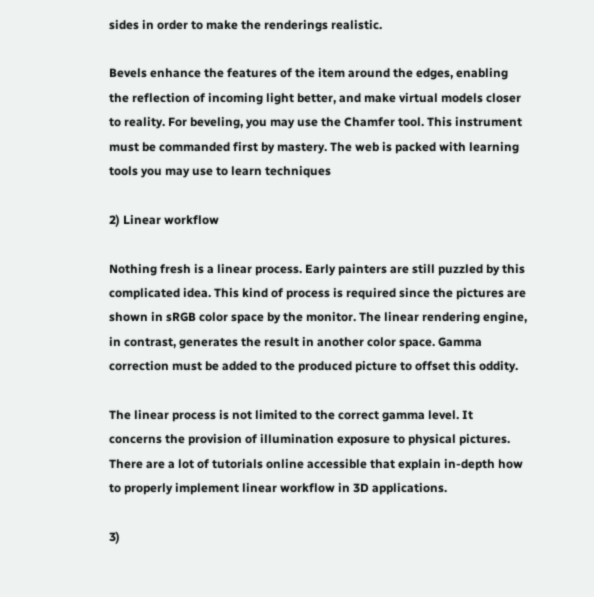sides in order to make the renderings realistic.

Bevels enhance the features of the item around the edges, enabling the reflection of incoming light better, and make virtual models closer to reality. For beveling, you may use the Chamfer tool. This instrument must be commanded first by mastery. The web is packed with learning tools you may use to learn techniques

2) Linear workflow

Nothing fresh is a linear process. Early painters are still puzzled by this complicated idea. This kind of process is required since the pictures are shown in sRGB color space by the monitor. The linear rendering engine, in contrast, generates the result in another color space. Gamma correction must be added to the produced picture to offset this oddity.

The linear process is not limited to the correct gamma level. It concerns the provision of illumination exposure to physical pictures. There are a lot of tutorials online accessible that explain in-depth how to properly implement linear workflow in 3D applications.

3)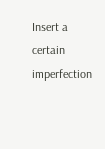Insert a certain imperfection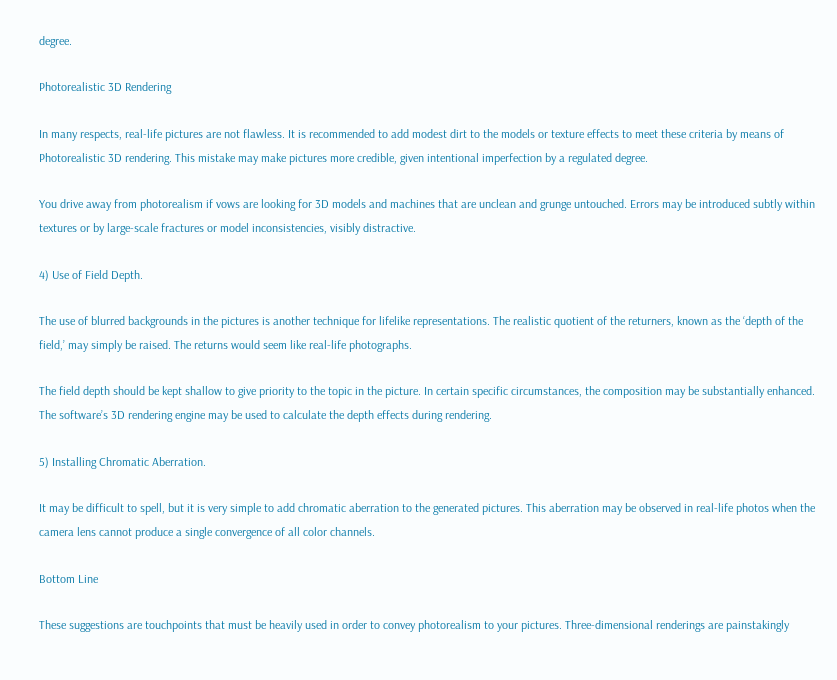degree.

Photorealistic 3D Rendering

In many respects, real-life pictures are not flawless. It is recommended to add modest dirt to the models or texture effects to meet these criteria by means of Photorealistic 3D rendering. This mistake may make pictures more credible, given intentional imperfection by a regulated degree.

You drive away from photorealism if vows are looking for 3D models and machines that are unclean and grunge untouched. Errors may be introduced subtly within textures or by large-scale fractures or model inconsistencies, visibly distractive.

4) Use of Field Depth.

The use of blurred backgrounds in the pictures is another technique for lifelike representations. The realistic quotient of the returners, known as the ‘depth of the field,’ may simply be raised. The returns would seem like real-life photographs.

The field depth should be kept shallow to give priority to the topic in the picture. In certain specific circumstances, the composition may be substantially enhanced. The software’s 3D rendering engine may be used to calculate the depth effects during rendering.

5) Installing Chromatic Aberration.

It may be difficult to spell, but it is very simple to add chromatic aberration to the generated pictures. This aberration may be observed in real-life photos when the camera lens cannot produce a single convergence of all color channels.

Bottom Line

These suggestions are touchpoints that must be heavily used in order to convey photorealism to your pictures. Three-dimensional renderings are painstakingly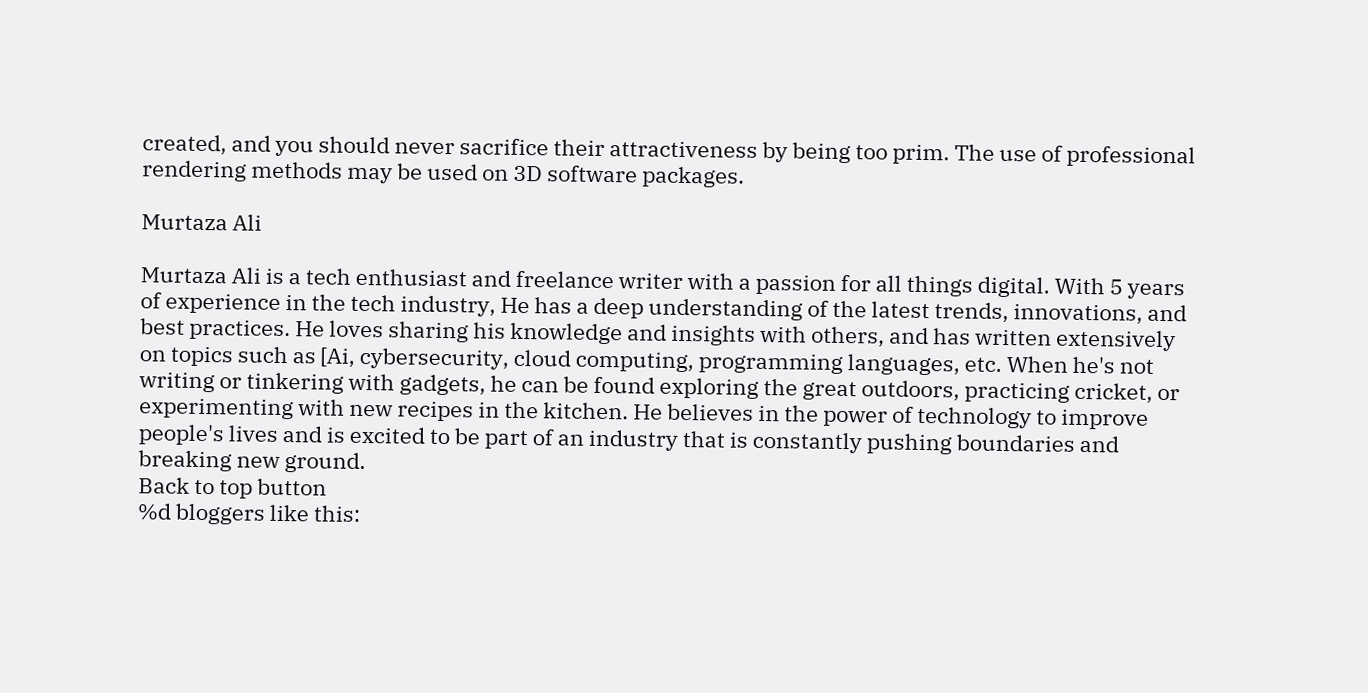created, and you should never sacrifice their attractiveness by being too prim. The use of professional rendering methods may be used on 3D software packages.

Murtaza Ali

Murtaza Ali is a tech enthusiast and freelance writer with a passion for all things digital. With 5 years of experience in the tech industry, He has a deep understanding of the latest trends, innovations, and best practices. He loves sharing his knowledge and insights with others, and has written extensively on topics such as [Ai, cybersecurity, cloud computing, programming languages, etc. When he's not writing or tinkering with gadgets, he can be found exploring the great outdoors, practicing cricket, or experimenting with new recipes in the kitchen. He believes in the power of technology to improve people's lives and is excited to be part of an industry that is constantly pushing boundaries and breaking new ground.
Back to top button
%d bloggers like this: